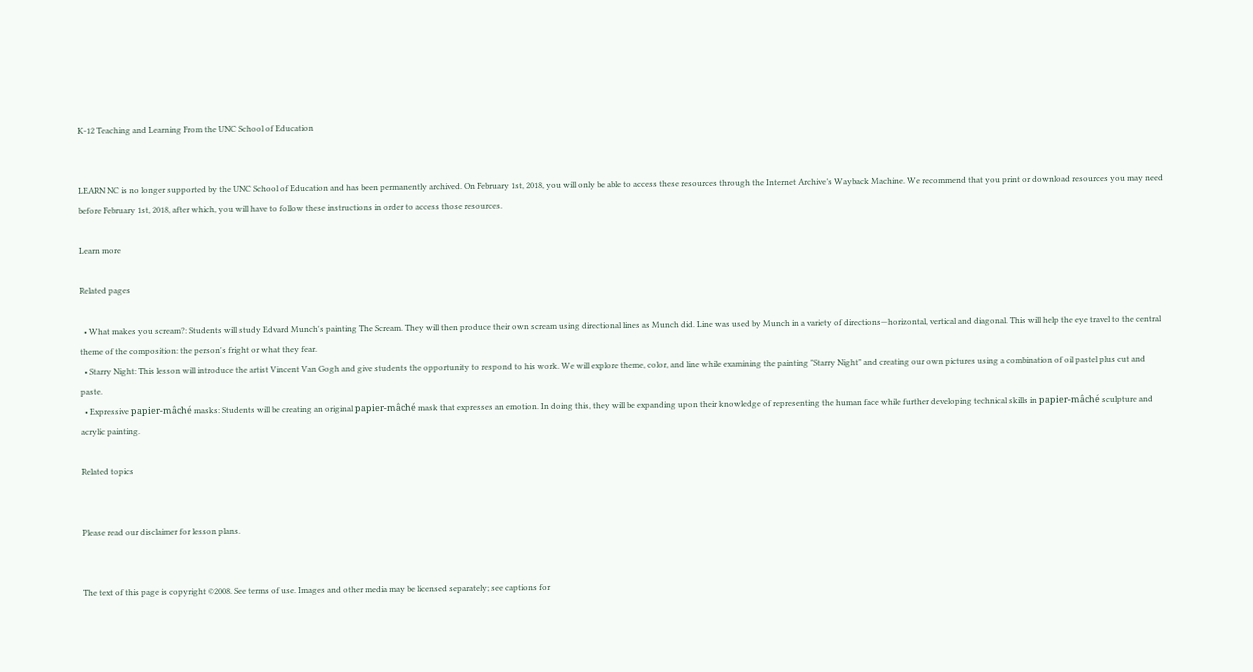K-12 Teaching and Learning From the UNC School of Education


LEARN NC is no longer supported by the UNC School of Education and has been permanently archived. On February 1st, 2018, you will only be able to access these resources through the Internet Archive’s Wayback Machine. We recommend that you print or download resources you may need before February 1st, 2018, after which, you will have to follow these instructions in order to access those resources.

Learn more

Related pages

  • What makes you scream?: Students will study Edvard Munch's painting The Scream. They will then produce their own scream using directional lines as Munch did. Line was used by Munch in a variety of directions—horizontal, vertical and diagonal. This will help the eye travel to the central theme of the composition: the person's fright or what they fear.
  • Starry Night: This lesson will introduce the artist Vincent Van Gogh and give students the opportunity to respond to his work. We will explore theme, color, and line while examining the painting "Starry Night" and creating our own pictures using a combination of oil pastel plus cut and paste.
  • Expressive papier-mâché masks: Students will be creating an original papier-mâché mask that expresses an emotion. In doing this, they will be expanding upon their knowledge of representing the human face while further developing technical skills in papier-mâché sculpture and acrylic painting.

Related topics


Please read our disclaimer for lesson plans.


The text of this page is copyright ©2008. See terms of use. Images and other media may be licensed separately; see captions for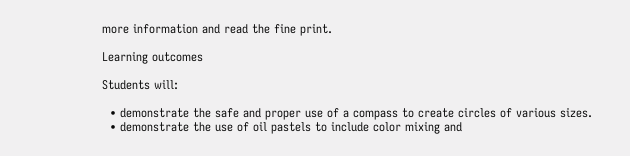more information and read the fine print.

Learning outcomes

Students will:

  • demonstrate the safe and proper use of a compass to create circles of various sizes.
  • demonstrate the use of oil pastels to include color mixing and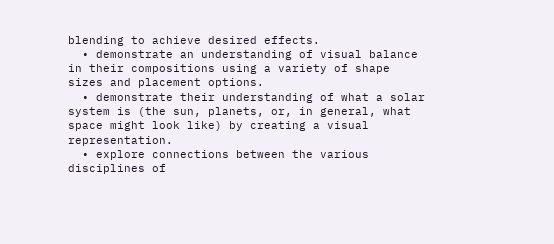blending to achieve desired effects.
  • demonstrate an understanding of visual balance in their compositions using a variety of shape sizes and placement options.
  • demonstrate their understanding of what a solar system is (the sun, planets, or, in general, what space might look like) by creating a visual representation.
  • explore connections between the various disciplines of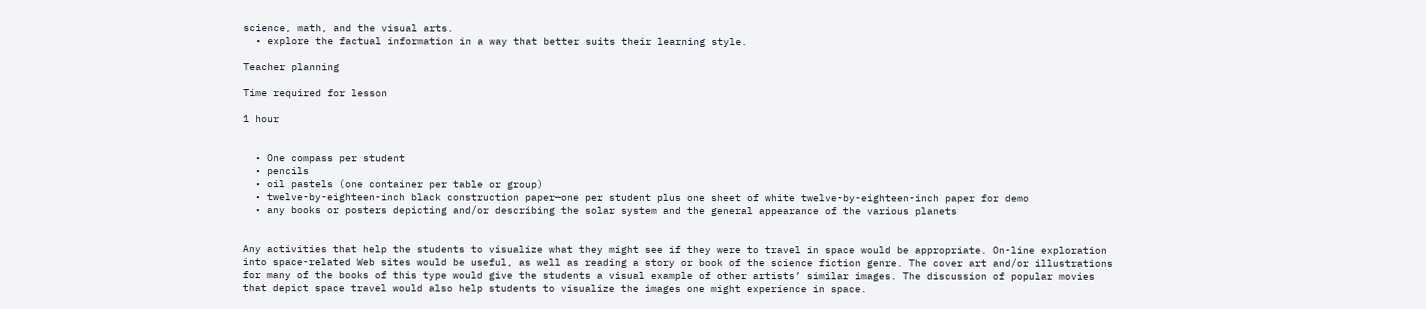science, math, and the visual arts.
  • explore the factual information in a way that better suits their learning style.

Teacher planning

Time required for lesson

1 hour


  • One compass per student
  • pencils
  • oil pastels (one container per table or group)
  • twelve-by-eighteen-inch black construction paper—one per student plus one sheet of white twelve-by-eighteen-inch paper for demo
  • any books or posters depicting and/or describing the solar system and the general appearance of the various planets


Any activities that help the students to visualize what they might see if they were to travel in space would be appropriate. On-line exploration into space-related Web sites would be useful, as well as reading a story or book of the science fiction genre. The cover art and/or illustrations for many of the books of this type would give the students a visual example of other artists’ similar images. The discussion of popular movies that depict space travel would also help students to visualize the images one might experience in space.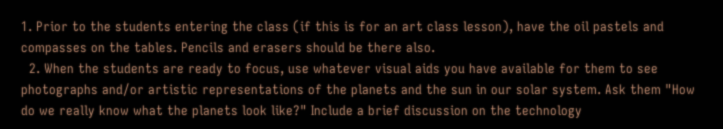1. Prior to the students entering the class (if this is for an art class lesson), have the oil pastels and compasses on the tables. Pencils and erasers should be there also.
  2. When the students are ready to focus, use whatever visual aids you have available for them to see photographs and/or artistic representations of the planets and the sun in our solar system. Ask them "How do we really know what the planets look like?" Include a brief discussion on the technology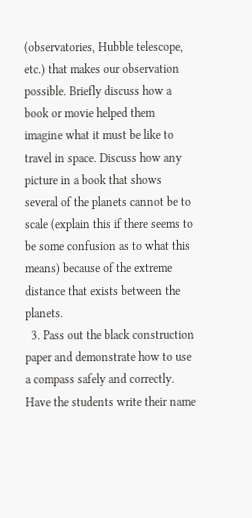(observatories, Hubble telescope, etc.) that makes our observation possible. Briefly discuss how a book or movie helped them imagine what it must be like to travel in space. Discuss how any picture in a book that shows several of the planets cannot be to scale (explain this if there seems to be some confusion as to what this means) because of the extreme distance that exists between the planets.
  3. Pass out the black construction paper and demonstrate how to use a compass safely and correctly. Have the students write their name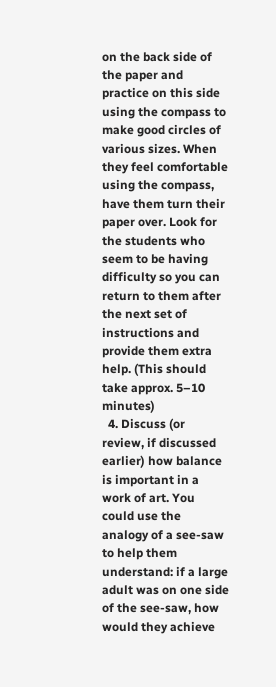on the back side of the paper and practice on this side using the compass to make good circles of various sizes. When they feel comfortable using the compass, have them turn their paper over. Look for the students who seem to be having difficulty so you can return to them after the next set of instructions and provide them extra help. (This should take approx. 5–10 minutes)
  4. Discuss (or review, if discussed earlier) how balance is important in a work of art. You could use the analogy of a see-saw to help them understand: if a large adult was on one side of the see-saw, how would they achieve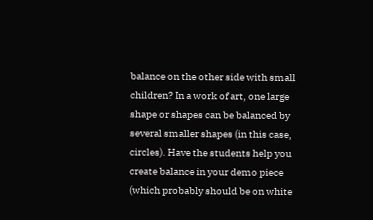balance on the other side with small children? In a work of art, one large shape or shapes can be balanced by several smaller shapes (in this case, circles). Have the students help you create balance in your demo piece (which probably should be on white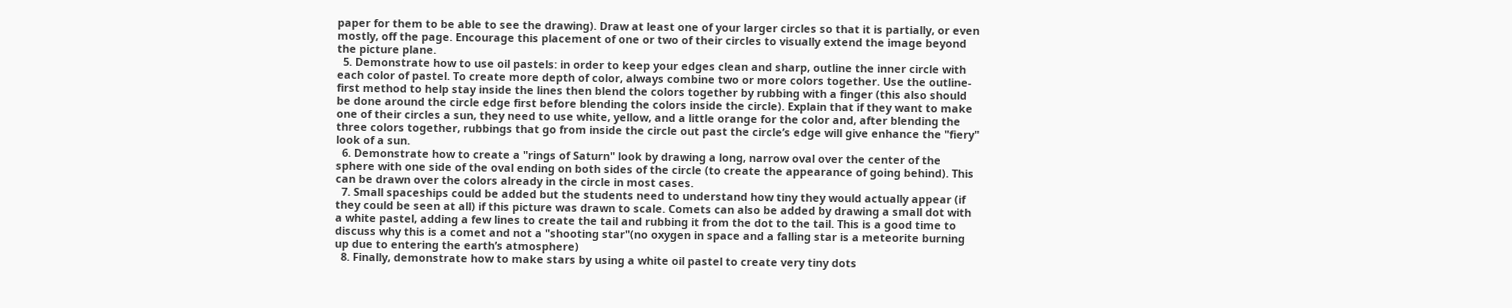paper for them to be able to see the drawing). Draw at least one of your larger circles so that it is partially, or even mostly, off the page. Encourage this placement of one or two of their circles to visually extend the image beyond the picture plane.
  5. Demonstrate how to use oil pastels: in order to keep your edges clean and sharp, outline the inner circle with each color of pastel. To create more depth of color, always combine two or more colors together. Use the outline-first method to help stay inside the lines then blend the colors together by rubbing with a finger (this also should be done around the circle edge first before blending the colors inside the circle). Explain that if they want to make one of their circles a sun, they need to use white, yellow, and a little orange for the color and, after blending the three colors together, rubbings that go from inside the circle out past the circle’s edge will give enhance the "fiery" look of a sun.
  6. Demonstrate how to create a "rings of Saturn" look by drawing a long, narrow oval over the center of the sphere with one side of the oval ending on both sides of the circle (to create the appearance of going behind). This can be drawn over the colors already in the circle in most cases.
  7. Small spaceships could be added but the students need to understand how tiny they would actually appear (if they could be seen at all) if this picture was drawn to scale. Comets can also be added by drawing a small dot with a white pastel, adding a few lines to create the tail and rubbing it from the dot to the tail. This is a good time to discuss why this is a comet and not a "shooting star"(no oxygen in space and a falling star is a meteorite burning up due to entering the earth’s atmosphere)
  8. Finally, demonstrate how to make stars by using a white oil pastel to create very tiny dots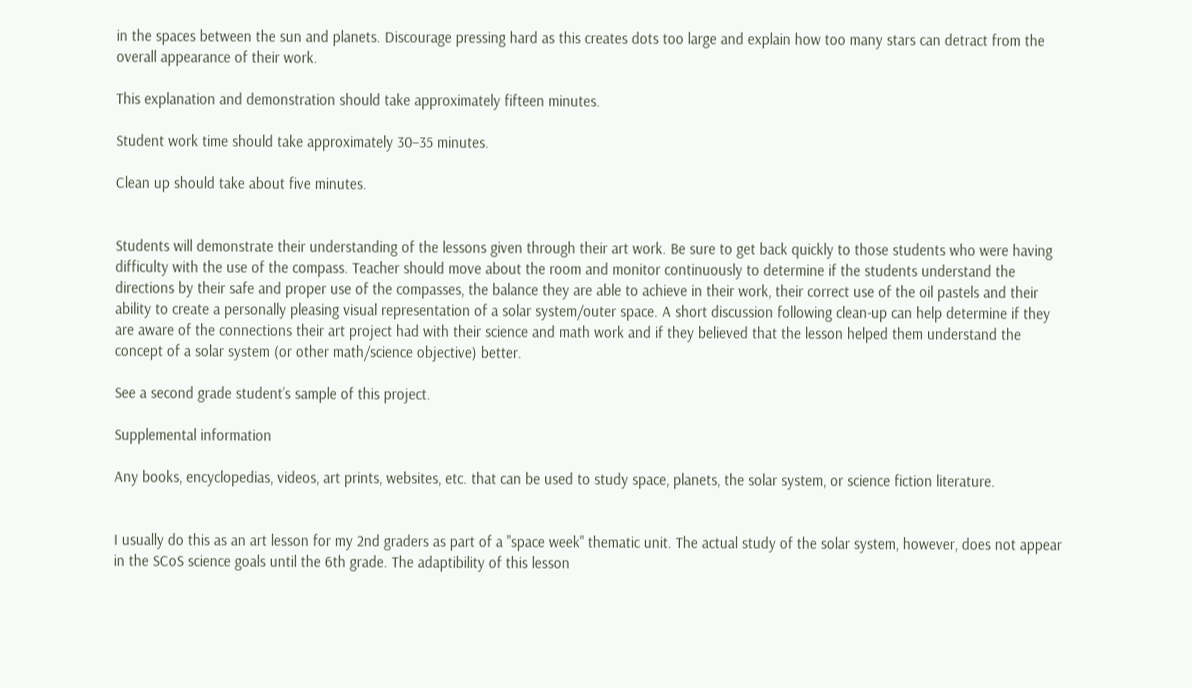in the spaces between the sun and planets. Discourage pressing hard as this creates dots too large and explain how too many stars can detract from the overall appearance of their work.

This explanation and demonstration should take approximately fifteen minutes.

Student work time should take approximately 30–35 minutes.

Clean up should take about five minutes.


Students will demonstrate their understanding of the lessons given through their art work. Be sure to get back quickly to those students who were having difficulty with the use of the compass. Teacher should move about the room and monitor continuously to determine if the students understand the directions by their safe and proper use of the compasses, the balance they are able to achieve in their work, their correct use of the oil pastels and their ability to create a personally pleasing visual representation of a solar system/outer space. A short discussion following clean-up can help determine if they are aware of the connections their art project had with their science and math work and if they believed that the lesson helped them understand the concept of a solar system (or other math/science objective) better.

See a second grade student’s sample of this project.

Supplemental information

Any books, encyclopedias, videos, art prints, websites, etc. that can be used to study space, planets, the solar system, or science fiction literature.


I usually do this as an art lesson for my 2nd graders as part of a "space week" thematic unit. The actual study of the solar system, however, does not appear in the SCoS science goals until the 6th grade. The adaptibility of this lesson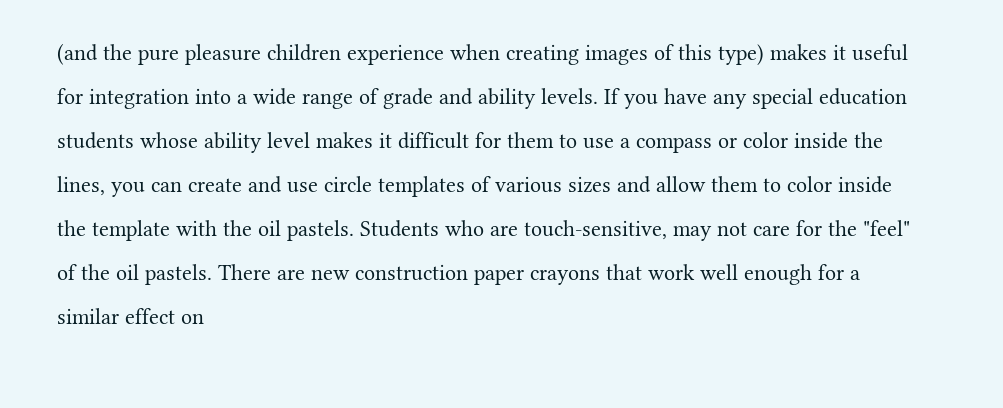(and the pure pleasure children experience when creating images of this type) makes it useful for integration into a wide range of grade and ability levels. If you have any special education students whose ability level makes it difficult for them to use a compass or color inside the lines, you can create and use circle templates of various sizes and allow them to color inside the template with the oil pastels. Students who are touch-sensitive, may not care for the "feel" of the oil pastels. There are new construction paper crayons that work well enough for a similar effect on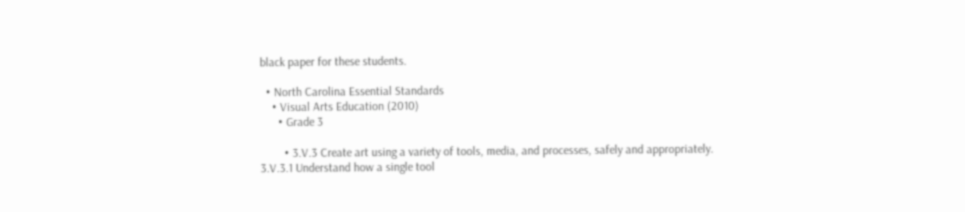black paper for these students.

  • North Carolina Essential Standards
    • Visual Arts Education (2010)
      • Grade 3

        • 3.V.3 Create art using a variety of tools, media, and processes, safely and appropriately. 3.V.3.1 Understand how a single tool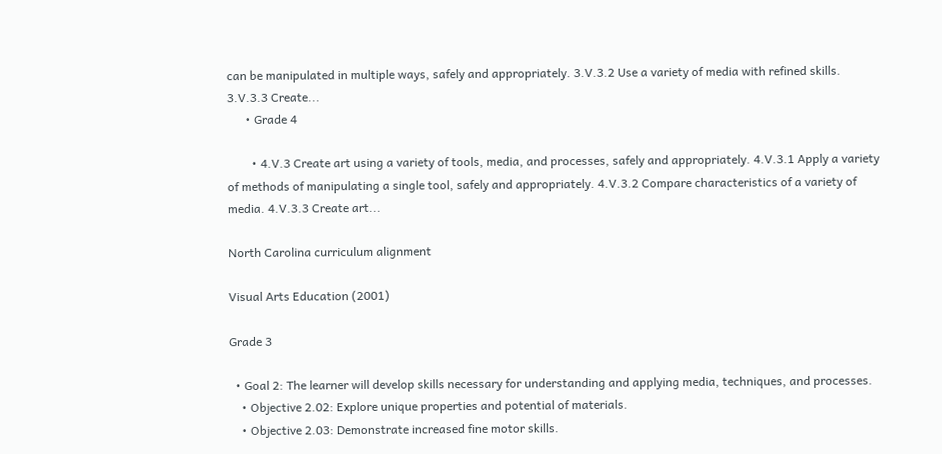can be manipulated in multiple ways, safely and appropriately. 3.V.3.2 Use a variety of media with refined skills. 3.V.3.3 Create...
      • Grade 4

        • 4.V.3 Create art using a variety of tools, media, and processes, safely and appropriately. 4.V.3.1 Apply a variety of methods of manipulating a single tool, safely and appropriately. 4.V.3.2 Compare characteristics of a variety of media. 4.V.3.3 Create art...

North Carolina curriculum alignment

Visual Arts Education (2001)

Grade 3

  • Goal 2: The learner will develop skills necessary for understanding and applying media, techniques, and processes.
    • Objective 2.02: Explore unique properties and potential of materials.
    • Objective 2.03: Demonstrate increased fine motor skills.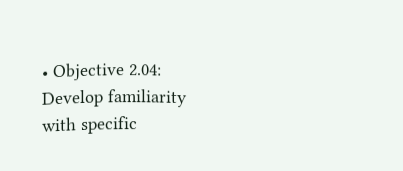• Objective 2.04: Develop familiarity with specific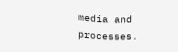media and processes.